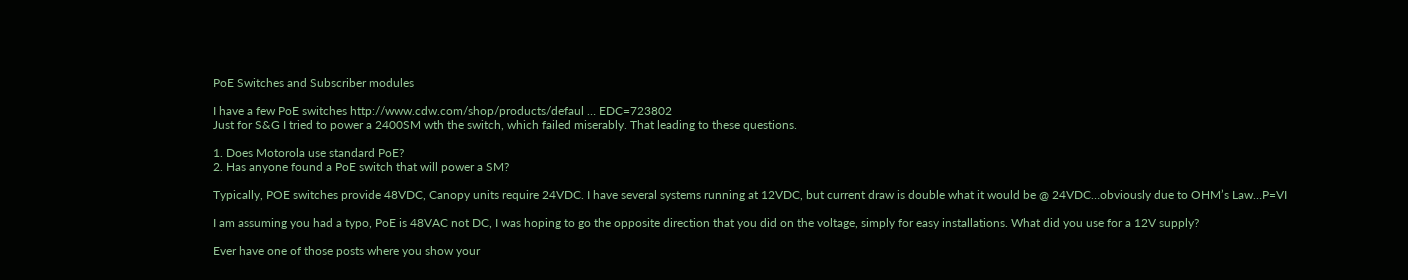PoE Switches and Subscriber modules

I have a few PoE switches http://www.cdw.com/shop/products/defaul … EDC=723802
Just for S&G I tried to power a 2400SM wth the switch, which failed miserably. That leading to these questions.

1. Does Motorola use standard PoE?
2. Has anyone found a PoE switch that will power a SM?

Typically, POE switches provide 48VDC, Canopy units require 24VDC. I have several systems running at 12VDC, but current draw is double what it would be @ 24VDC…obviously due to OHM’s Law…P=VI

I am assuming you had a typo, PoE is 48VAC not DC, I was hoping to go the opposite direction that you did on the voltage, simply for easy installations. What did you use for a 12V supply?

Ever have one of those posts where you show your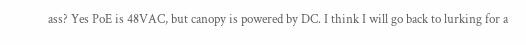ass? Yes PoE is 48VAC, but canopy is powered by DC. I think I will go back to lurking for a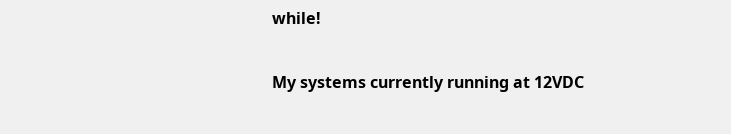while!

My systems currently running at 12VDC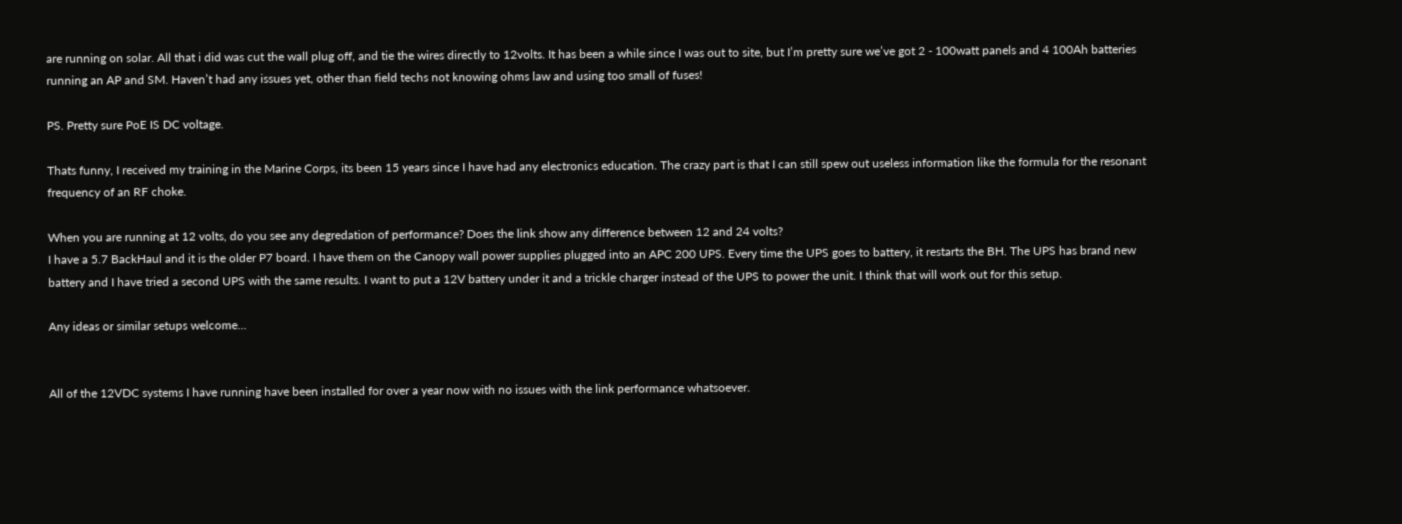are running on solar. All that i did was cut the wall plug off, and tie the wires directly to 12volts. It has been a while since I was out to site, but I’m pretty sure we’ve got 2 - 100watt panels and 4 100Ah batteries running an AP and SM. Haven’t had any issues yet, other than field techs not knowing ohms law and using too small of fuses!

PS. Pretty sure PoE IS DC voltage.

Thats funny, I received my training in the Marine Corps, its been 15 years since I have had any electronics education. The crazy part is that I can still spew out useless information like the formula for the resonant frequency of an RF choke.

When you are running at 12 volts, do you see any degredation of performance? Does the link show any difference between 12 and 24 volts?
I have a 5.7 BackHaul and it is the older P7 board. I have them on the Canopy wall power supplies plugged into an APC 200 UPS. Every time the UPS goes to battery, it restarts the BH. The UPS has brand new battery and I have tried a second UPS with the same results. I want to put a 12V battery under it and a trickle charger instead of the UPS to power the unit. I think that will work out for this setup.

Any ideas or similar setups welcome…


All of the 12VDC systems I have running have been installed for over a year now with no issues with the link performance whatsoever.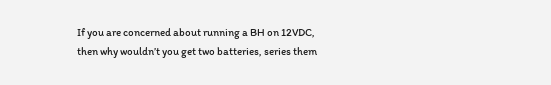If you are concerned about running a BH on 12VDC, then why wouldn’t you get two batteries, series them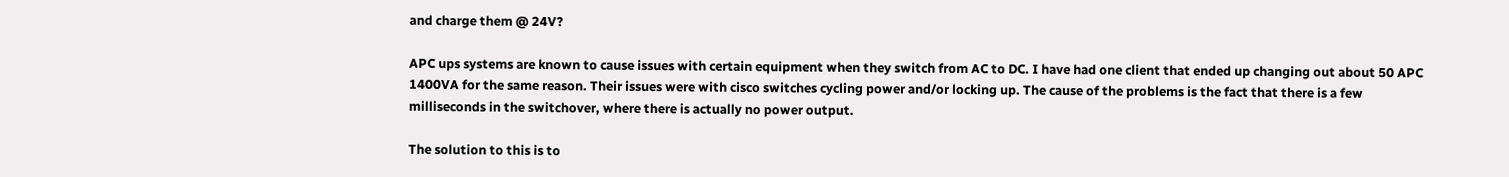and charge them @ 24V?

APC ups systems are known to cause issues with certain equipment when they switch from AC to DC. I have had one client that ended up changing out about 50 APC 1400VA for the same reason. Their issues were with cisco switches cycling power and/or locking up. The cause of the problems is the fact that there is a few milliseconds in the switchover, where there is actually no power output.

The solution to this is to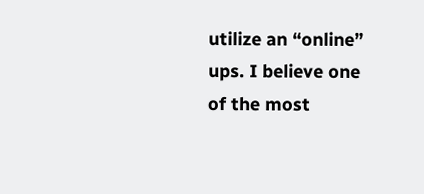utilize an “online” ups. I believe one of the most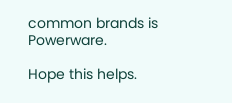common brands is Powerware.

Hope this helps.